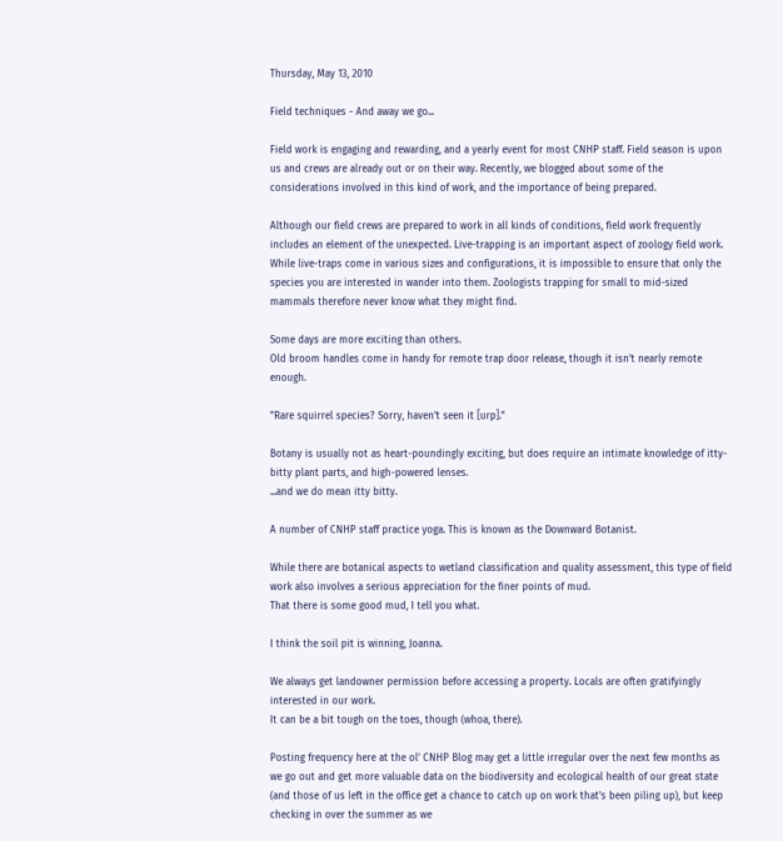Thursday, May 13, 2010

Field techniques - And away we go...

Field work is engaging and rewarding, and a yearly event for most CNHP staff. Field season is upon us and crews are already out or on their way. Recently, we blogged about some of the considerations involved in this kind of work, and the importance of being prepared.

Although our field crews are prepared to work in all kinds of conditions, field work frequently includes an element of the unexpected. Live-trapping is an important aspect of zoology field work. While live-traps come in various sizes and configurations, it is impossible to ensure that only the species you are interested in wander into them. Zoologists trapping for small to mid-sized mammals therefore never know what they might find.

Some days are more exciting than others.
Old broom handles come in handy for remote trap door release, though it isn't nearly remote enough.

"Rare squirrel species? Sorry, haven't seen it [urp]."

Botany is usually not as heart-poundingly exciting, but does require an intimate knowledge of itty-bitty plant parts, and high-powered lenses.
...and we do mean itty bitty.

A number of CNHP staff practice yoga. This is known as the Downward Botanist.

While there are botanical aspects to wetland classification and quality assessment, this type of field work also involves a serious appreciation for the finer points of mud.
That there is some good mud, I tell you what.

I think the soil pit is winning, Joanna.

We always get landowner permission before accessing a property. Locals are often gratifyingly interested in our work.
It can be a bit tough on the toes, though (whoa, there).

Posting frequency here at the ol' CNHP Blog may get a little irregular over the next few months as we go out and get more valuable data on the biodiversity and ecological health of our great state (and those of us left in the office get a chance to catch up on work that's been piling up), but keep checking in over the summer as we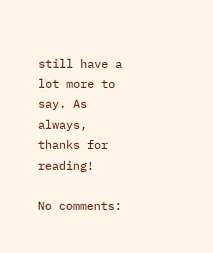still have a lot more to say. As always, thanks for reading!

No comments: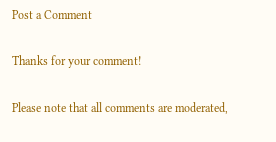Post a Comment

Thanks for your comment!

Please note that all comments are moderated,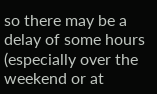so there may be a delay of some hours (especially over the weekend or at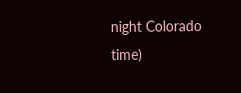night Colorado time)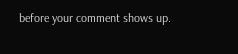before your comment shows up.